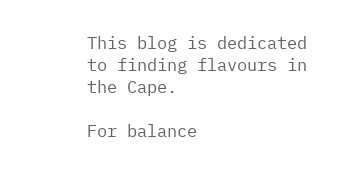This blog is dedicated to finding flavours in the Cape.

For balance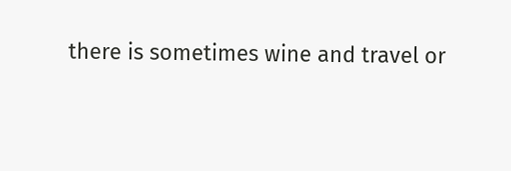there is sometimes wine and travel or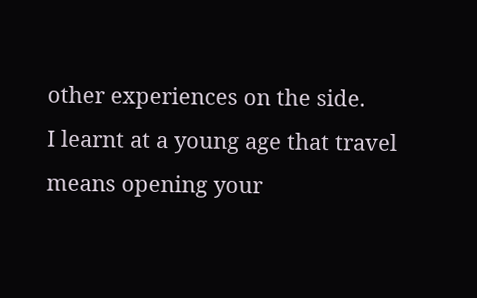other experiences on the side.
I learnt at a young age that travel means opening your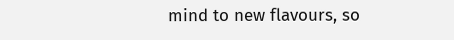mind to new flavours, so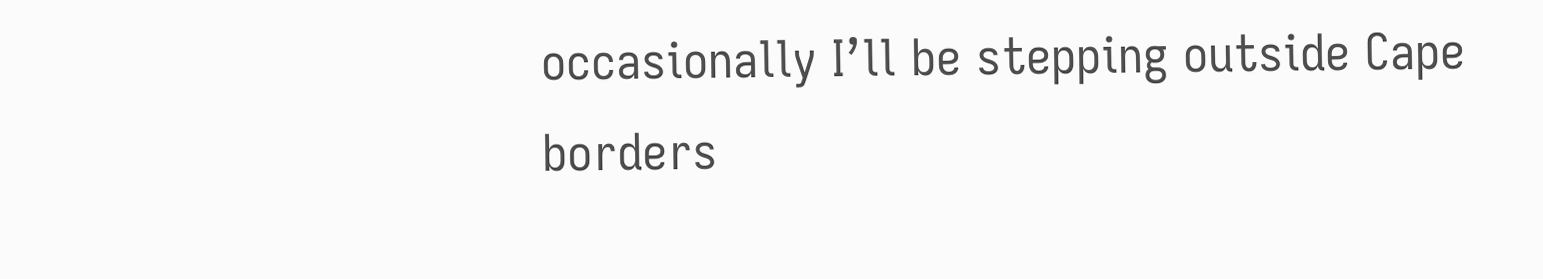occasionally I’ll be stepping outside Cape borders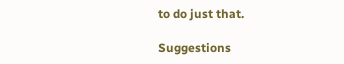to do just that.

Suggestions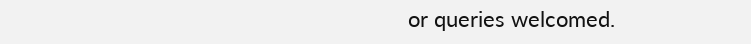or queries welcomed.